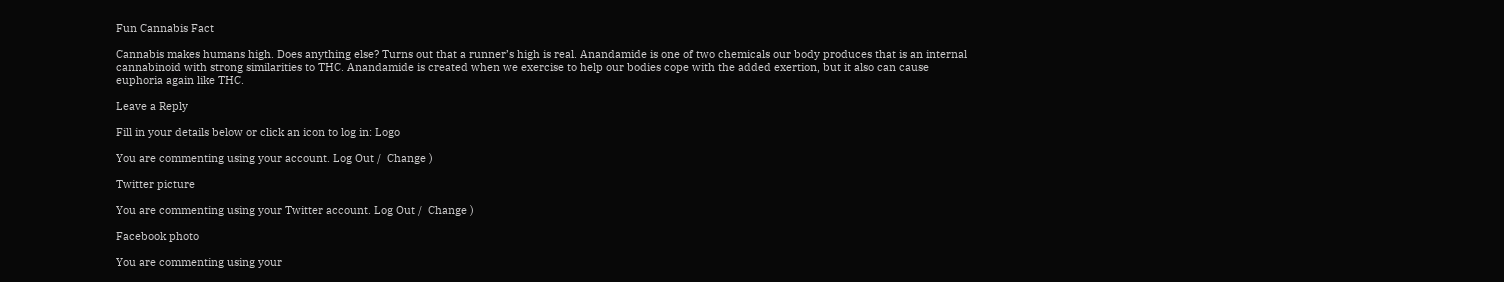Fun Cannabis Fact

Cannabis makes humans high. Does anything else? Turns out that a runner’s high is real. Anandamide is one of two chemicals our body produces that is an internal cannabinoid with strong similarities to THC. Anandamide is created when we exercise to help our bodies cope with the added exertion, but it also can cause euphoria again like THC.

Leave a Reply

Fill in your details below or click an icon to log in: Logo

You are commenting using your account. Log Out /  Change )

Twitter picture

You are commenting using your Twitter account. Log Out /  Change )

Facebook photo

You are commenting using your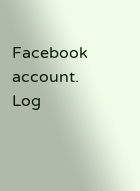Facebook account. Log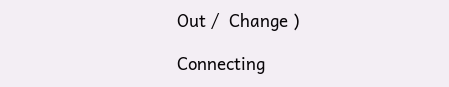Out /  Change )

Connecting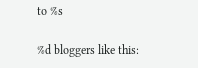to %s

%d bloggers like this: